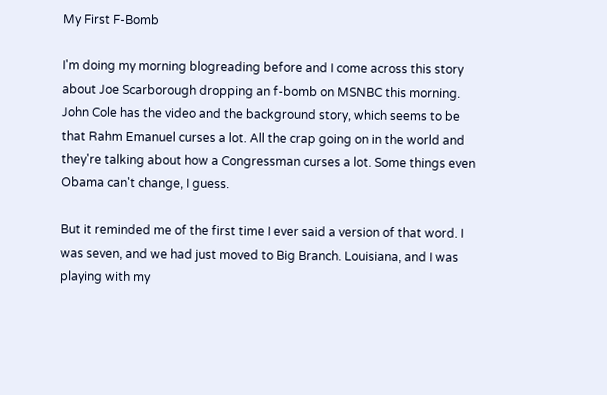My First F-Bomb

I'm doing my morning blogreading before and I come across this story about Joe Scarborough dropping an f-bomb on MSNBC this morning. John Cole has the video and the background story, which seems to be that Rahm Emanuel curses a lot. All the crap going on in the world and they're talking about how a Congressman curses a lot. Some things even Obama can't change, I guess.

But it reminded me of the first time I ever said a version of that word. I was seven, and we had just moved to Big Branch. Louisiana, and I was playing with my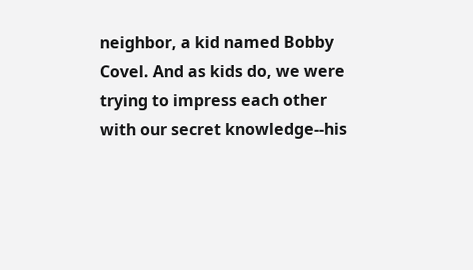neighbor, a kid named Bobby Covel. And as kids do, we were trying to impress each other with our secret knowledge--his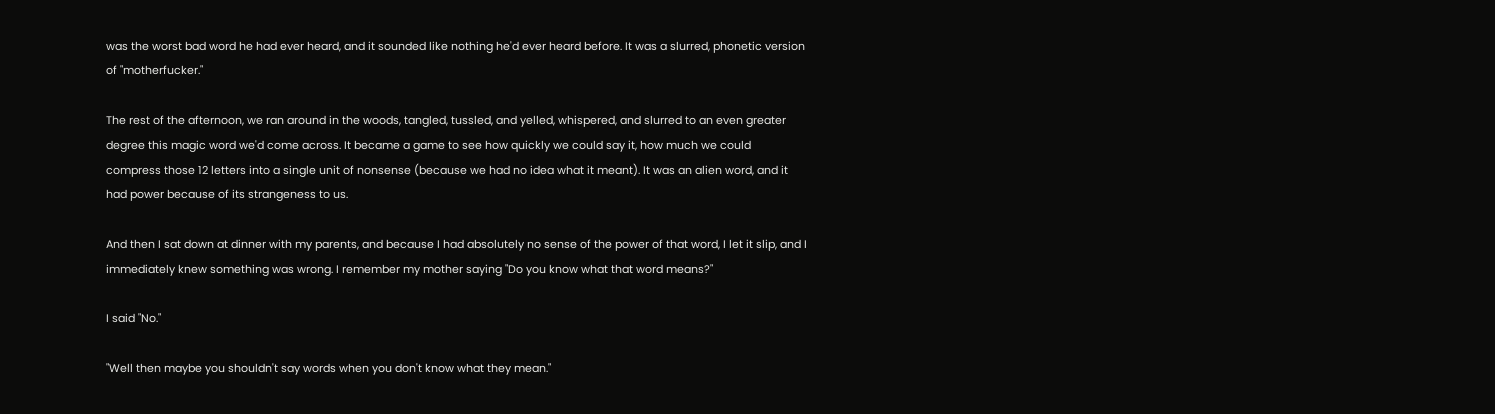was the worst bad word he had ever heard, and it sounded like nothing he'd ever heard before. It was a slurred, phonetic version of "motherfucker."

The rest of the afternoon, we ran around in the woods, tangled, tussled, and yelled, whispered, and slurred to an even greater degree this magic word we'd come across. It became a game to see how quickly we could say it, how much we could compress those 12 letters into a single unit of nonsense (because we had no idea what it meant). It was an alien word, and it had power because of its strangeness to us.

And then I sat down at dinner with my parents, and because I had absolutely no sense of the power of that word, I let it slip, and I immediately knew something was wrong. I remember my mother saying "Do you know what that word means?"

I said "No."

"Well then maybe you shouldn't say words when you don't know what they mean."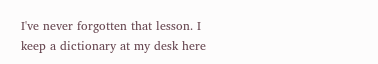I've never forgotten that lesson. I keep a dictionary at my desk here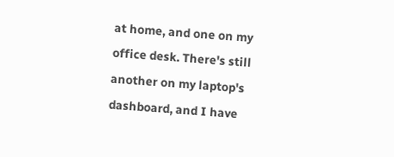at home, and one on my office desk. There's still another on my laptop's dashboard, and I have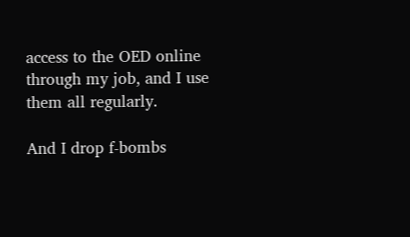access to the OED online through my job, and I use them all regularly.

And I drop f-bombs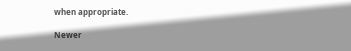when appropriate.

Newer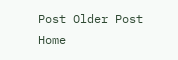Post Older Post Home